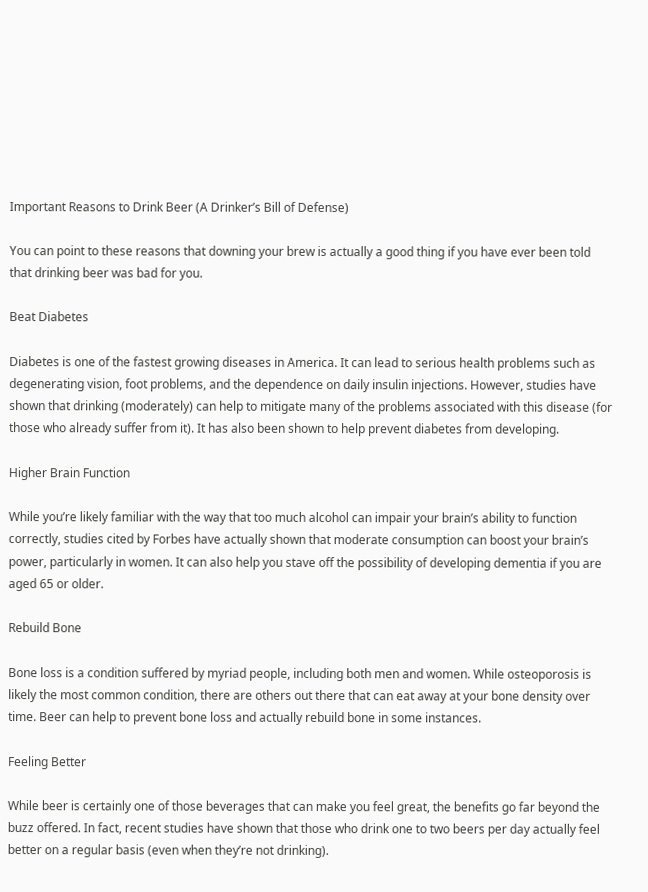Important Reasons to Drink Beer (A Drinker’s Bill of Defense)

You can point to these reasons that downing your brew is actually a good thing if you have ever been told that drinking beer was bad for you.

Beat Diabetes

Diabetes is one of the fastest growing diseases in America. It can lead to serious health problems such as degenerating vision, foot problems, and the dependence on daily insulin injections. However, studies have shown that drinking (moderately) can help to mitigate many of the problems associated with this disease (for those who already suffer from it). It has also been shown to help prevent diabetes from developing.

Higher Brain Function

While you’re likely familiar with the way that too much alcohol can impair your brain’s ability to function correctly, studies cited by Forbes have actually shown that moderate consumption can boost your brain’s power, particularly in women. It can also help you stave off the possibility of developing dementia if you are aged 65 or older.

Rebuild Bone

Bone loss is a condition suffered by myriad people, including both men and women. While osteoporosis is likely the most common condition, there are others out there that can eat away at your bone density over time. Beer can help to prevent bone loss and actually rebuild bone in some instances.

Feeling Better

While beer is certainly one of those beverages that can make you feel great, the benefits go far beyond the buzz offered. In fact, recent studies have shown that those who drink one to two beers per day actually feel better on a regular basis (even when they’re not drinking).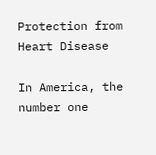Protection from Heart Disease

In America, the number one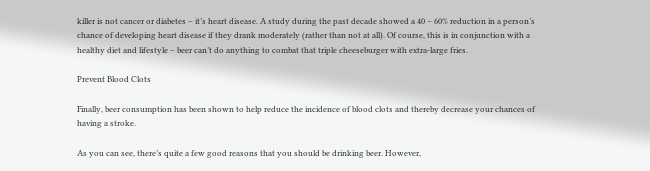killer is not cancer or diabetes – it’s heart disease. A study during the past decade showed a 40 – 60% reduction in a person’s chance of developing heart disease if they drank moderately (rather than not at all). Of course, this is in conjunction with a healthy diet and lifestyle – beer can’t do anything to combat that triple cheeseburger with extra-large fries.

Prevent Blood Clots

Finally, beer consumption has been shown to help reduce the incidence of blood clots and thereby decrease your chances of having a stroke.

As you can see, there’s quite a few good reasons that you should be drinking beer. However,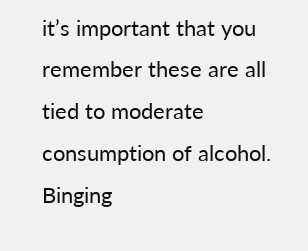it’s important that you remember these are all tied to moderate consumption of alcohol. Binging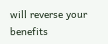will reverse your benefits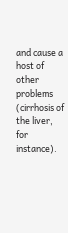and cause a host of other problems (cirrhosis of the liver, for instance).